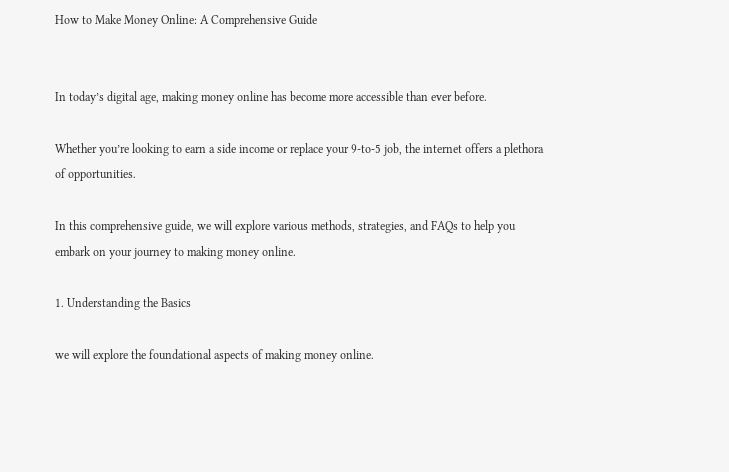How to Make Money Online: A Comprehensive Guide


In today’s digital age, making money online has become more accessible than ever before.

Whether you’re looking to earn a side income or replace your 9-to-5 job, the internet offers a plethora of opportunities.

In this comprehensive guide, we will explore various methods, strategies, and FAQs to help you embark on your journey to making money online.

1. Understanding the Basics

we will explore the foundational aspects of making money online.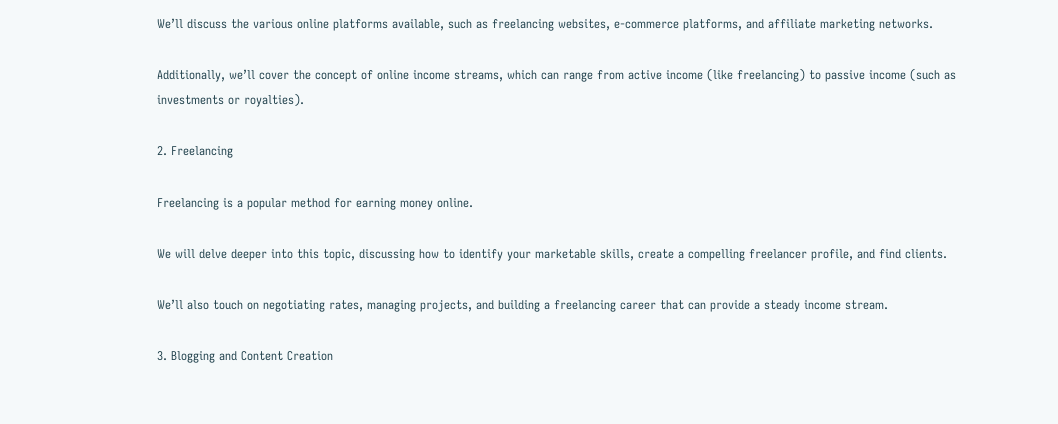We’ll discuss the various online platforms available, such as freelancing websites, e-commerce platforms, and affiliate marketing networks.

Additionally, we’ll cover the concept of online income streams, which can range from active income (like freelancing) to passive income (such as investments or royalties).

2. Freelancing

Freelancing is a popular method for earning money online.

We will delve deeper into this topic, discussing how to identify your marketable skills, create a compelling freelancer profile, and find clients.

We’ll also touch on negotiating rates, managing projects, and building a freelancing career that can provide a steady income stream.

3. Blogging and Content Creation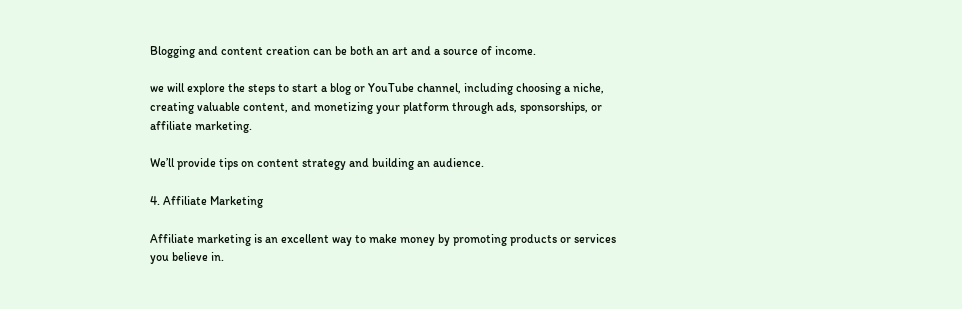Blogging and content creation can be both an art and a source of income.

we will explore the steps to start a blog or YouTube channel, including choosing a niche, creating valuable content, and monetizing your platform through ads, sponsorships, or affiliate marketing.

We’ll provide tips on content strategy and building an audience.

4. Affiliate Marketing

Affiliate marketing is an excellent way to make money by promoting products or services you believe in.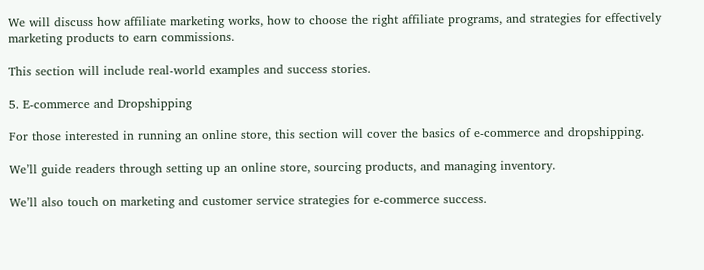We will discuss how affiliate marketing works, how to choose the right affiliate programs, and strategies for effectively marketing products to earn commissions.

This section will include real-world examples and success stories.

5. E-commerce and Dropshipping

For those interested in running an online store, this section will cover the basics of e-commerce and dropshipping.

We’ll guide readers through setting up an online store, sourcing products, and managing inventory.

We’ll also touch on marketing and customer service strategies for e-commerce success.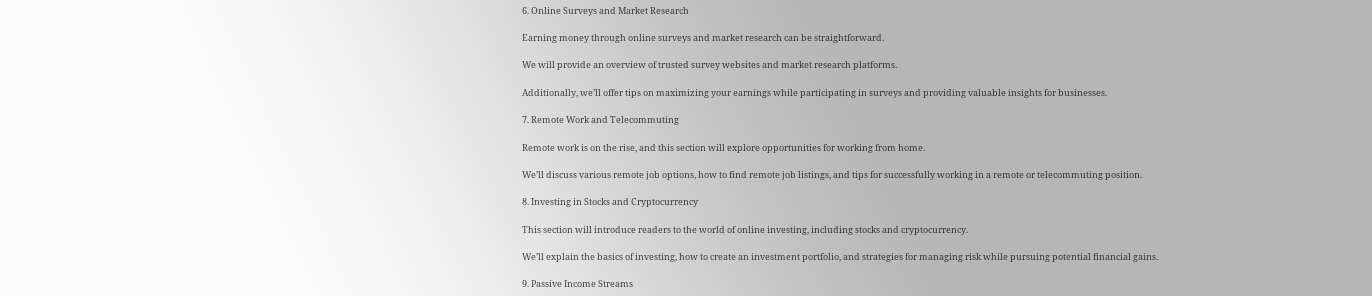6. Online Surveys and Market Research

Earning money through online surveys and market research can be straightforward.

We will provide an overview of trusted survey websites and market research platforms.

Additionally, we’ll offer tips on maximizing your earnings while participating in surveys and providing valuable insights for businesses.

7. Remote Work and Telecommuting

Remote work is on the rise, and this section will explore opportunities for working from home.

We’ll discuss various remote job options, how to find remote job listings, and tips for successfully working in a remote or telecommuting position.

8. Investing in Stocks and Cryptocurrency

This section will introduce readers to the world of online investing, including stocks and cryptocurrency.

We’ll explain the basics of investing, how to create an investment portfolio, and strategies for managing risk while pursuing potential financial gains.

9. Passive Income Streams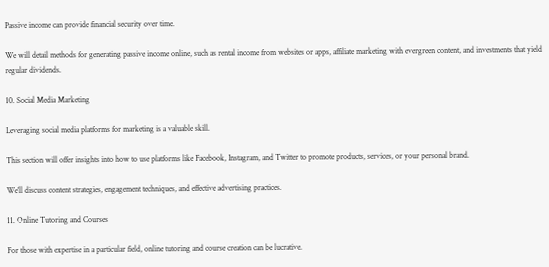Passive income can provide financial security over time.

We will detail methods for generating passive income online, such as rental income from websites or apps, affiliate marketing with evergreen content, and investments that yield regular dividends.

10. Social Media Marketing

Leveraging social media platforms for marketing is a valuable skill.

This section will offer insights into how to use platforms like Facebook, Instagram, and Twitter to promote products, services, or your personal brand.

We’ll discuss content strategies, engagement techniques, and effective advertising practices.

11. Online Tutoring and Courses

For those with expertise in a particular field, online tutoring and course creation can be lucrative.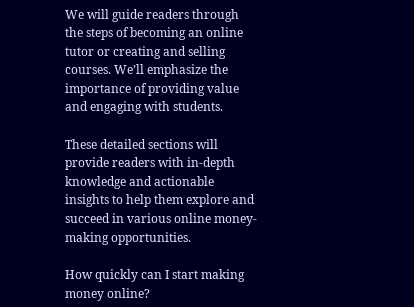We will guide readers through the steps of becoming an online tutor or creating and selling courses. We’ll emphasize the importance of providing value and engaging with students.

These detailed sections will provide readers with in-depth knowledge and actionable insights to help them explore and succeed in various online money-making opportunities.

How quickly can I start making money online?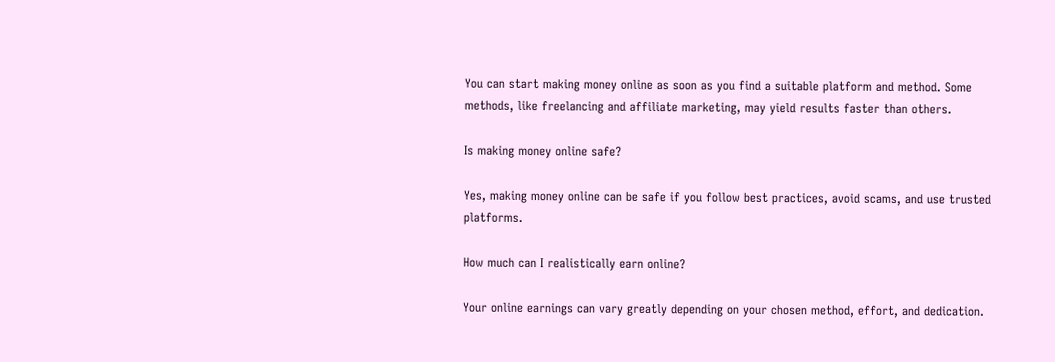You can start making money online as soon as you find a suitable platform and method. Some methods, like freelancing and affiliate marketing, may yield results faster than others.

Is making money online safe?

Yes, making money online can be safe if you follow best practices, avoid scams, and use trusted platforms.

How much can I realistically earn online?

Your online earnings can vary greatly depending on your chosen method, effort, and dedication.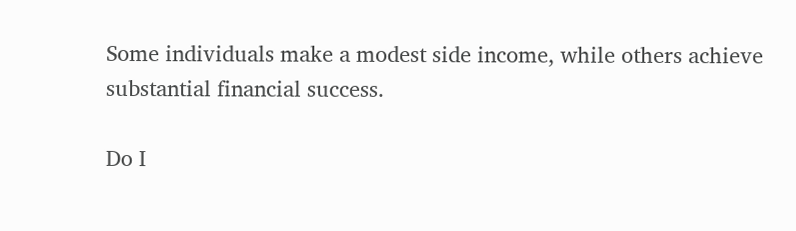Some individuals make a modest side income, while others achieve substantial financial success.

Do I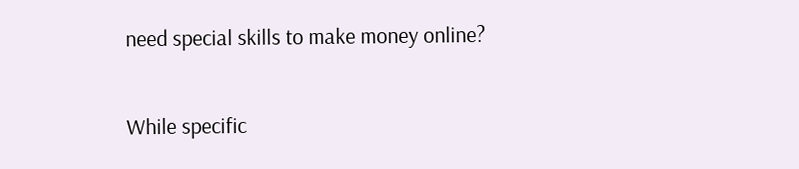need special skills to make money online?

While specific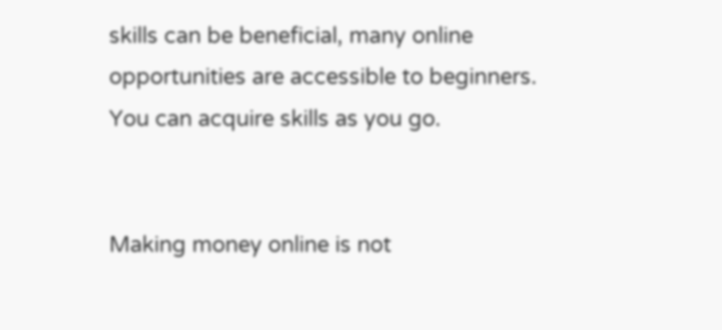skills can be beneficial, many online opportunities are accessible to beginners. You can acquire skills as you go.


Making money online is not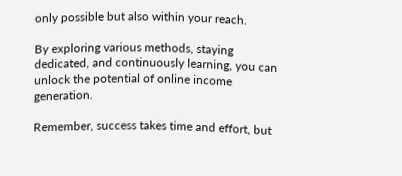only possible but also within your reach.

By exploring various methods, staying dedicated, and continuously learning, you can unlock the potential of online income generation.

Remember, success takes time and effort, but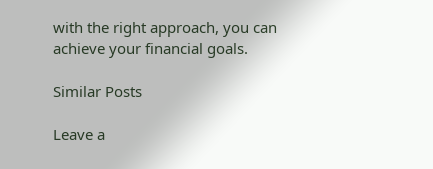with the right approach, you can achieve your financial goals.

Similar Posts

Leave a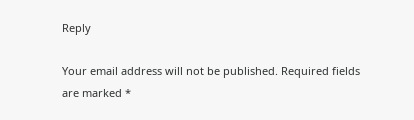Reply

Your email address will not be published. Required fields are marked *